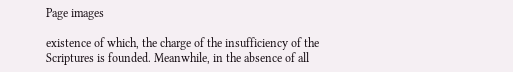Page images

existence of which, the charge of the insufficiency of the Scriptures is founded. Meanwhile, in the absence of all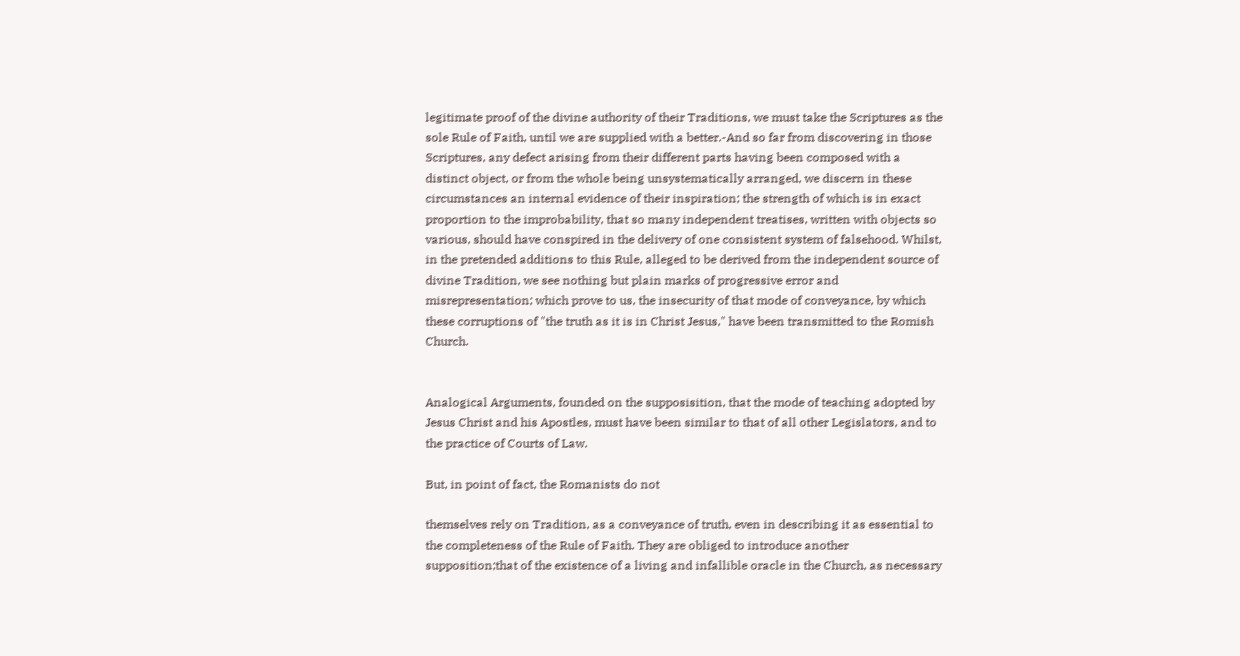legitimate proof of the divine authority of their Traditions, we must take the Scriptures as the sole Rule of Faith, until we are supplied with a better.-And so far from discovering in those Scriptures, any defect arising from their different parts having been composed with a distinct object, or from the whole being unsystematically arranged, we discern in these circumstances an internal evidence of their inspiration; the strength of which is in exact proportion to the improbability, that so many independent treatises, written with objects so various, should have conspired in the delivery of one consistent system of falsehood. Whilst, in the pretended additions to this Rule, alleged to be derived from the independent source of divine Tradition, we see nothing but plain marks of progressive error and misrepresentation; which prove to us, the insecurity of that mode of conveyance, by which these corruptions of "the truth as it is in Christ Jesus," have been transmitted to the Romish Church.


Analogical Arguments, founded on the supposisition, that the mode of teaching adopted by Jesus Christ and his Apostles, must have been similar to that of all other Legislators, and to the practice of Courts of Law.

But, in point of fact, the Romanists do not

themselves rely on Tradition, as a conveyance of truth, even in describing it as essential to the completeness of the Rule of Faith. They are obliged to introduce another supposition;that of the existence of a living and infallible oracle in the Church, as necessary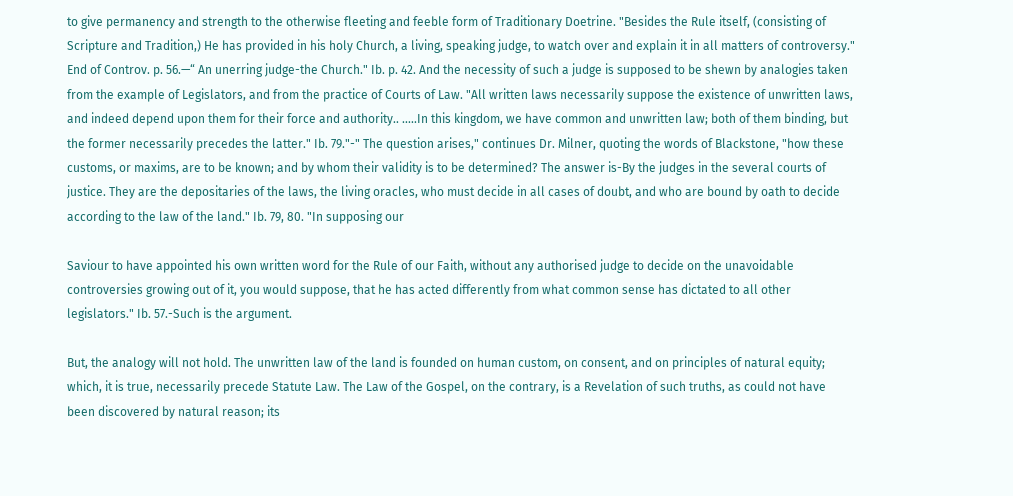to give permanency and strength to the otherwise fleeting and feeble form of Traditionary Doetrine. "Besides the Rule itself, (consisting of Scripture and Tradition,) He has provided in his holy Church, a living, speaking judge, to watch over and explain it in all matters of controversy." End of Controv. p. 56.—“ An unerring judge-the Church." Ib. p. 42. And the necessity of such a judge is supposed to be shewn by analogies taken from the example of Legislators, and from the practice of Courts of Law. "All written laws necessarily suppose the existence of unwritten laws, and indeed depend upon them for their force and authority.. .....In this kingdom, we have common and unwritten law; both of them binding, but the former necessarily precedes the latter." Ib. 79."-" The question arises," continues Dr. Milner, quoting the words of Blackstone, "how these customs, or maxims, are to be known; and by whom their validity is to be determined? The answer is-By the judges in the several courts of justice. They are the depositaries of the laws, the living oracles, who must decide in all cases of doubt, and who are bound by oath to decide according to the law of the land." Ib. 79, 80. "In supposing our

Saviour to have appointed his own written word for the Rule of our Faith, without any authorised judge to decide on the unavoidable controversies growing out of it, you would suppose, that he has acted differently from what common sense has dictated to all other legislators." Ib. 57.-Such is the argument.

But, the analogy will not hold. The unwritten law of the land is founded on human custom, on consent, and on principles of natural equity; which, it is true, necessarily precede Statute Law. The Law of the Gospel, on the contrary, is a Revelation of such truths, as could not have been discovered by natural reason; its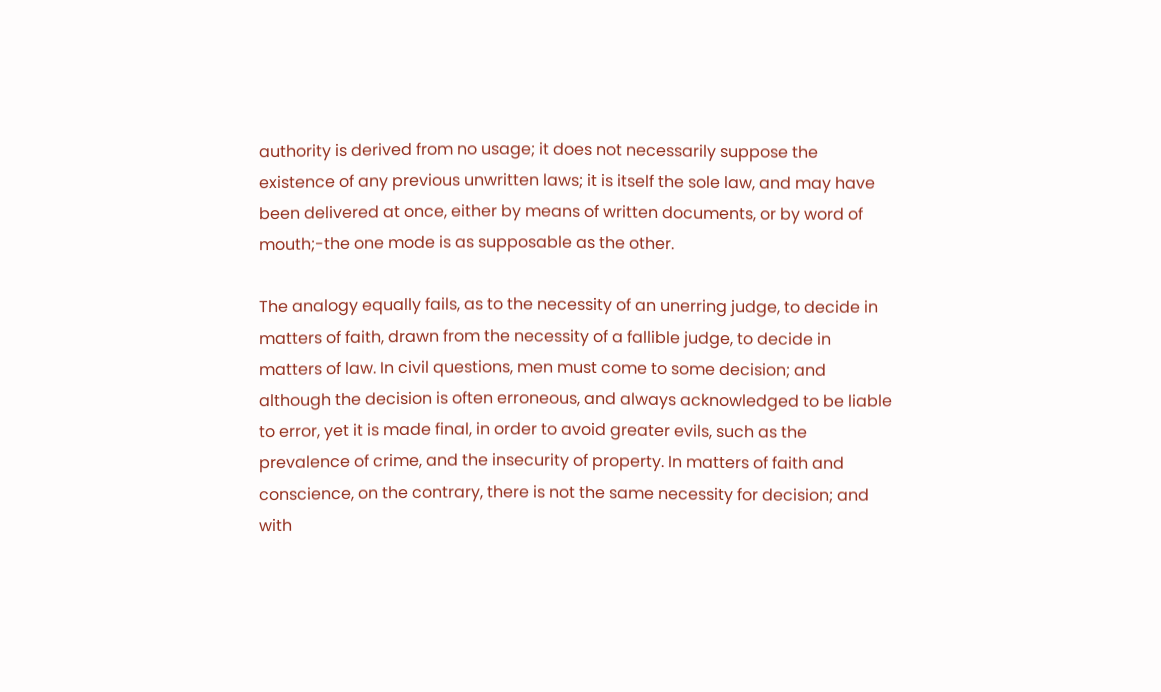authority is derived from no usage; it does not necessarily suppose the existence of any previous unwritten laws; it is itself the sole law, and may have been delivered at once, either by means of written documents, or by word of mouth;-the one mode is as supposable as the other.

The analogy equally fails, as to the necessity of an unerring judge, to decide in matters of faith, drawn from the necessity of a fallible judge, to decide in matters of law. In civil questions, men must come to some decision; and although the decision is often erroneous, and always acknowledged to be liable to error, yet it is made final, in order to avoid greater evils, such as the prevalence of crime, and the insecurity of property. In matters of faith and conscience, on the contrary, there is not the same necessity for decision; and with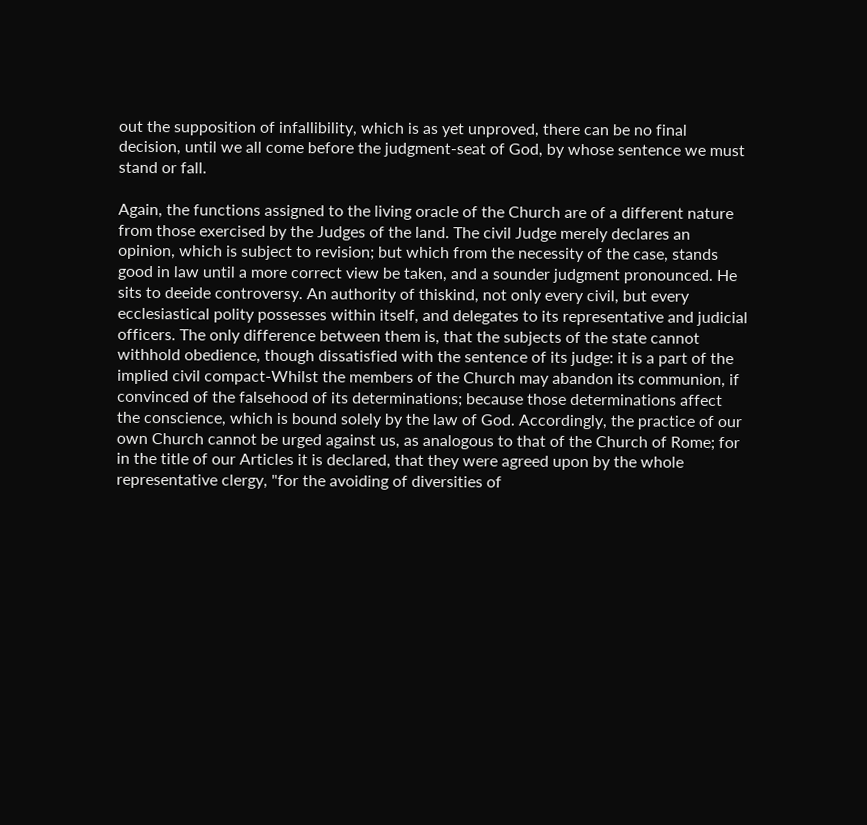out the supposition of infallibility, which is as yet unproved, there can be no final decision, until we all come before the judgment-seat of God, by whose sentence we must stand or fall.

Again, the functions assigned to the living oracle of the Church are of a different nature from those exercised by the Judges of the land. The civil Judge merely declares an opinion, which is subject to revision; but which from the necessity of the case, stands good in law until a more correct view be taken, and a sounder judgment pronounced. He sits to deeide controversy. An authority of thiskind, not only every civil, but every ecclesiastical polity possesses within itself, and delegates to its representative and judicial officers. The only difference between them is, that the subjects of the state cannot withhold obedience, though dissatisfied with the sentence of its judge: it is a part of the implied civil compact-Whilst the members of the Church may abandon its communion, if convinced of the falsehood of its determinations; because those determinations affect the conscience, which is bound solely by the law of God. Accordingly, the practice of our own Church cannot be urged against us, as analogous to that of the Church of Rome; for in the title of our Articles it is declared, that they were agreed upon by the whole representative clergy, "for the avoiding of diversities of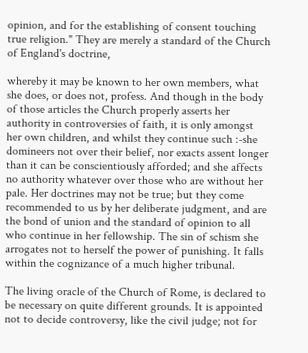opinion, and for the establishing of consent touching true religion." They are merely a standard of the Church of England's doctrine,

whereby it may be known to her own members, what she does, or does not, profess. And though in the body of those articles the Church properly asserts her authority in controversies of faith, it is only amongst her own children, and whilst they continue such :-she domineers not over their belief, nor exacts assent longer than it can be conscientiously afforded; and she affects no authority whatever over those who are without her pale. Her doctrines may not be true; but they come recommended to us by her deliberate judgment, and are the bond of union and the standard of opinion to all who continue in her fellowship. The sin of schism she arrogates not to herself the power of punishing. It falls within the cognizance of a much higher tribunal.

The living oracle of the Church of Rome, is declared to be necessary on quite different grounds. It is appointed not to decide controversy, like the civil judge; not for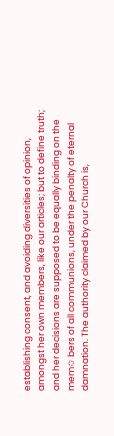establishing consent, and avoiding diversities of opinion, amongst her own members, like our articles; but to define truth; and her decisions are supposed to be equally binding on the mem✩ bers of all communions, under the penalty of eternal damnation. The authority claimed by our Church is,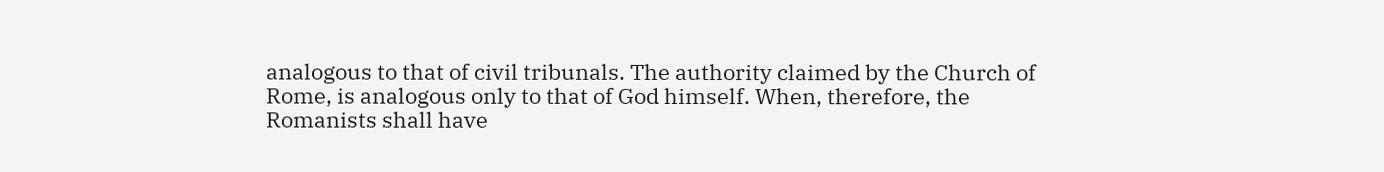analogous to that of civil tribunals. The authority claimed by the Church of Rome, is analogous only to that of God himself. When, therefore, the Romanists shall have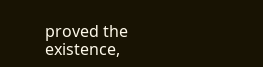proved the existence,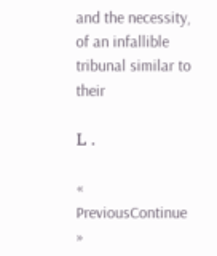and the necessity, of an infallible tribunal similar to their

Ꮮ .

« PreviousContinue »